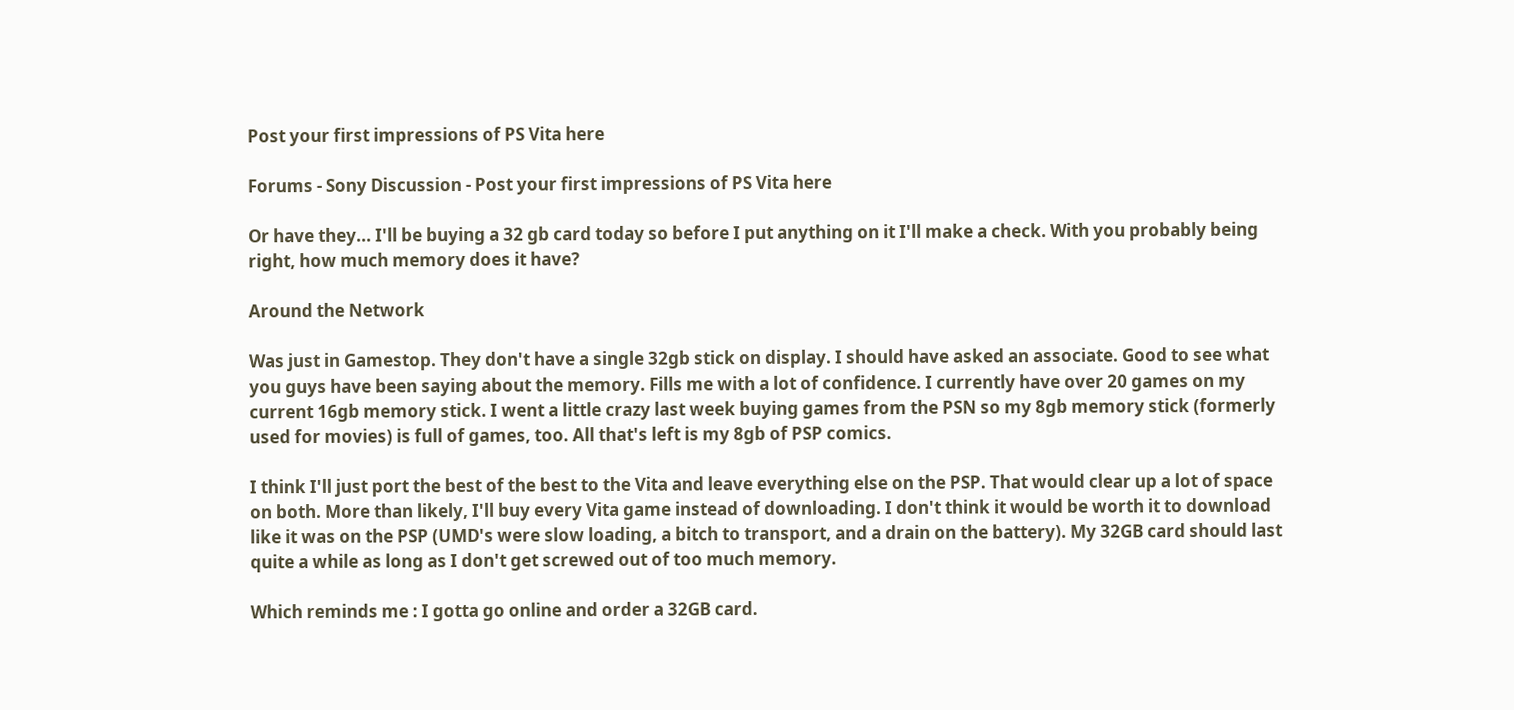Post your first impressions of PS Vita here

Forums - Sony Discussion - Post your first impressions of PS Vita here

Or have they... I'll be buying a 32 gb card today so before I put anything on it I'll make a check. With you probably being right, how much memory does it have?

Around the Network

Was just in Gamestop. They don't have a single 32gb stick on display. I should have asked an associate. Good to see what you guys have been saying about the memory. Fills me with a lot of confidence. I currently have over 20 games on my current 16gb memory stick. I went a little crazy last week buying games from the PSN so my 8gb memory stick (formerly used for movies) is full of games, too. All that's left is my 8gb of PSP comics.

I think I'll just port the best of the best to the Vita and leave everything else on the PSP. That would clear up a lot of space on both. More than likely, I'll buy every Vita game instead of downloading. I don't think it would be worth it to download like it was on the PSP (UMD's were slow loading, a bitch to transport, and a drain on the battery). My 32GB card should last quite a while as long as I don't get screwed out of too much memory.

Which reminds me : I gotta go online and order a 32GB card.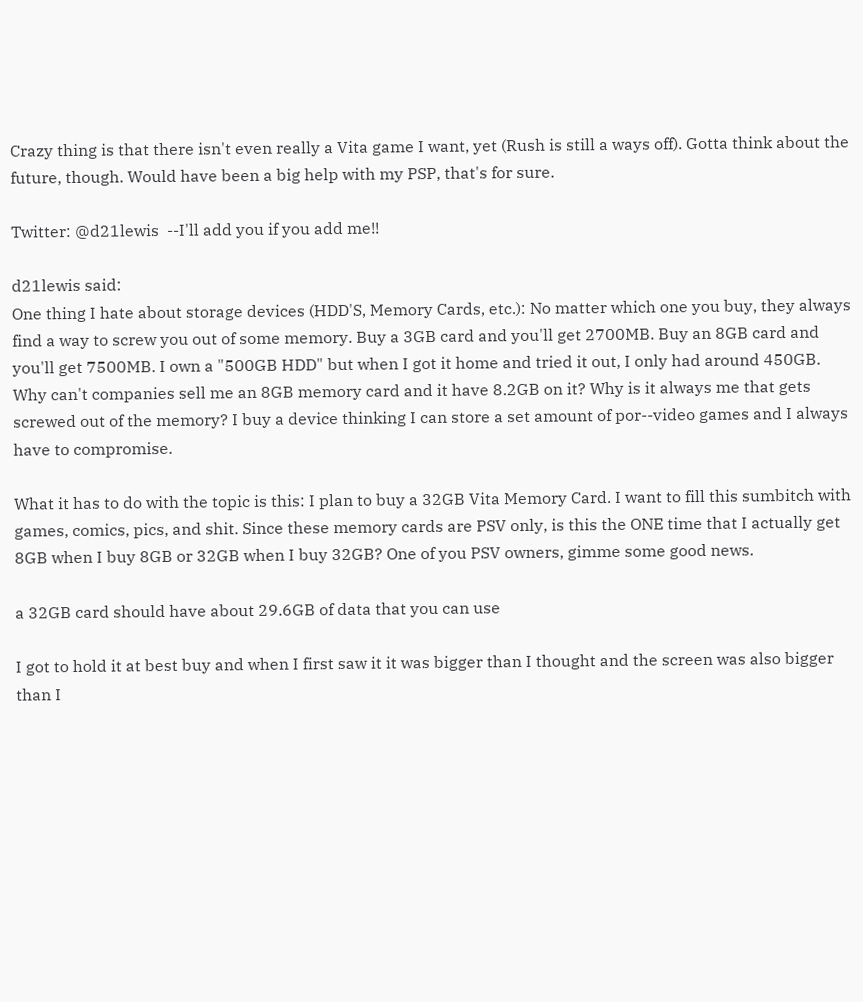Crazy thing is that there isn't even really a Vita game I want, yet (Rush is still a ways off). Gotta think about the future, though. Would have been a big help with my PSP, that's for sure.

Twitter: @d21lewis  --I'll add you if you add me!!

d21lewis said:
One thing I hate about storage devices (HDD'S, Memory Cards, etc.): No matter which one you buy, they always find a way to screw you out of some memory. Buy a 3GB card and you'll get 2700MB. Buy an 8GB card and you'll get 7500MB. I own a "500GB HDD" but when I got it home and tried it out, I only had around 450GB. Why can't companies sell me an 8GB memory card and it have 8.2GB on it? Why is it always me that gets screwed out of the memory? I buy a device thinking I can store a set amount of por--video games and I always have to compromise.

What it has to do with the topic is this: I plan to buy a 32GB Vita Memory Card. I want to fill this sumbitch with games, comics, pics, and shit. Since these memory cards are PSV only, is this the ONE time that I actually get 8GB when I buy 8GB or 32GB when I buy 32GB? One of you PSV owners, gimme some good news.

a 32GB card should have about 29.6GB of data that you can use

I got to hold it at best buy and when I first saw it it was bigger than I thought and the screen was also bigger than I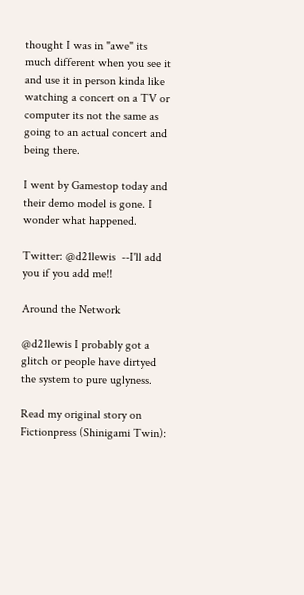thought I was in "awe" its much different when you see it and use it in person kinda like watching a concert on a TV or computer its not the same as going to an actual concert and being there.

I went by Gamestop today and their demo model is gone. I wonder what happened.

Twitter: @d21lewis  --I'll add you if you add me!!

Around the Network

@d21lewis I probably got a glitch or people have dirtyed the system to pure uglyness.

Read my original story on Fictionpress (Shinigami Twin):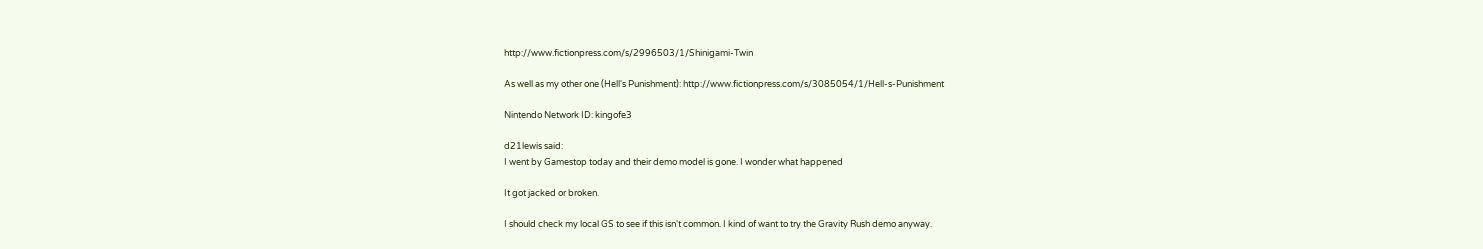http://www.fictionpress.com/s/2996503/1/Shinigami-Twin

As well as my other one (Hell's Punishment): http://www.fictionpress.com/s/3085054/1/Hell-s-Punishment

Nintendo Network ID: kingofe3

d21lewis said:
I went by Gamestop today and their demo model is gone. I wonder what happened

It got jacked or broken.

I should check my local GS to see if this isn't common. I kind of want to try the Gravity Rush demo anyway.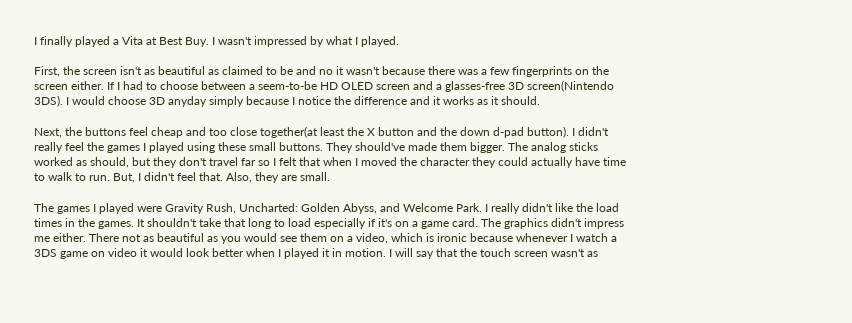I finally played a Vita at Best Buy. I wasn't impressed by what I played.

First, the screen isn't as beautiful as claimed to be and no it wasn't because there was a few fingerprints on the screen either. If I had to choose between a seem-to-be HD OLED screen and a glasses-free 3D screen(Nintendo 3DS). I would choose 3D anyday simply because I notice the difference and it works as it should.

Next, the buttons feel cheap and too close together(at least the X button and the down d-pad button). I didn't really feel the games I played using these small buttons. They should've made them bigger. The analog sticks worked as should, but they don't travel far so I felt that when I moved the character they could actually have time to walk to run. But, I didn't feel that. Also, they are small.

The games I played were Gravity Rush, Uncharted: Golden Abyss, and Welcome Park. I really didn't like the load times in the games. It shouldn't take that long to load especially if it's on a game card. The graphics didn't impress me either. There not as beautiful as you would see them on a video, which is ironic because whenever I watch a 3DS game on video it would look better when I played it in motion. I will say that the touch screen wasn't as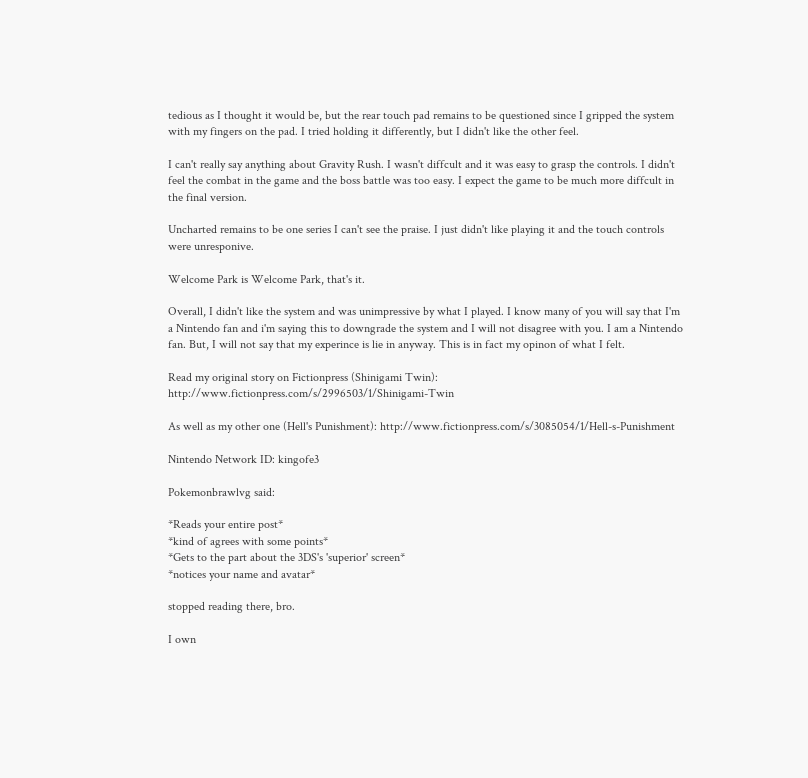tedious as I thought it would be, but the rear touch pad remains to be questioned since I gripped the system with my fingers on the pad. I tried holding it differently, but I didn't like the other feel.

I can't really say anything about Gravity Rush. I wasn't diffcult and it was easy to grasp the controls. I didn't feel the combat in the game and the boss battle was too easy. I expect the game to be much more diffcult in the final version.

Uncharted remains to be one series I can't see the praise. I just didn't like playing it and the touch controls were unresponive.

Welcome Park is Welcome Park, that's it.

Overall, I didn't like the system and was unimpressive by what I played. I know many of you will say that I'm a Nintendo fan and i'm saying this to downgrade the system and I will not disagree with you. I am a Nintendo fan. But, I will not say that my experince is lie in anyway. This is in fact my opinon of what I felt.

Read my original story on Fictionpress (Shinigami Twin): http://www.fictionpress.com/s/2996503/1/Shinigami-Twin

As well as my other one (Hell's Punishment): http://www.fictionpress.com/s/3085054/1/Hell-s-Punishment

Nintendo Network ID: kingofe3

Pokemonbrawlvg said:

*Reads your entire post*
*kind of agrees with some points*
*Gets to the part about the 3DS's 'superior' screen*
*notices your name and avatar*

stopped reading there, bro.

I own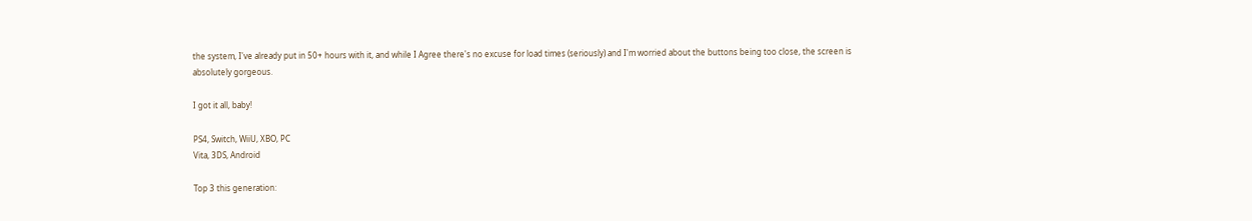the system, I've already put in 50+ hours with it, and while I Agree there's no excuse for load times (seriously) and I'm worried about the buttons being too close, the screen is absolutely gorgeous.

I got it all, baby!

PS4, Switch, WiiU, XBO, PC
Vita, 3DS, Android

Top 3 this generation: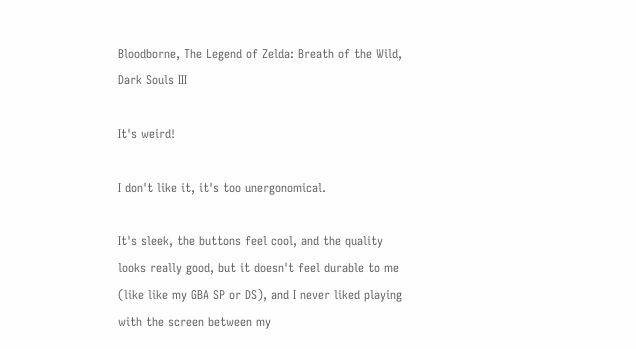Bloodborne, The Legend of Zelda: Breath of the Wild, Dark Souls III

It's weird!

I don't like it, it's too unergonomical.

It's sleek, the buttons feel cool, and the quality looks really good, but it doesn't feel durable to me (like like my GBA SP or DS), and I never liked playing with the screen between my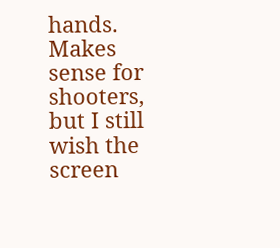hands. Makes sense for shooters, but I still wish the screen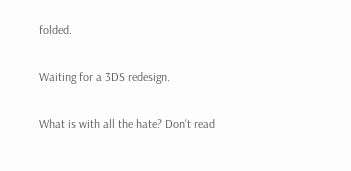folded.

Waiting for a 3DS redesign.

What is with all the hate? Don't read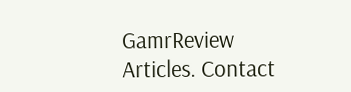GamrReview Articles. Contact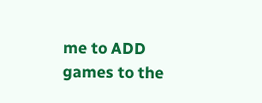me to ADD games to the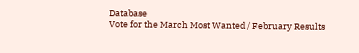Database
Vote for the March Most Wanted / February Results